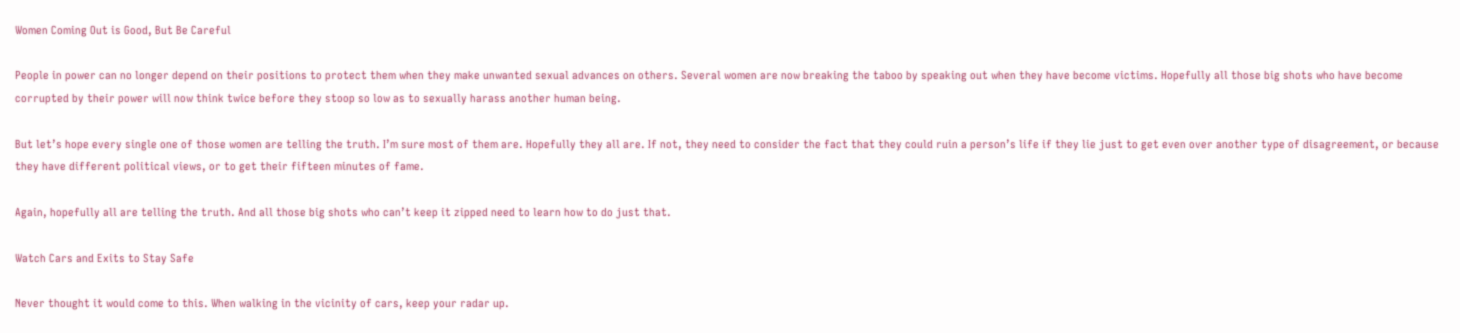Women Coming Out is Good, But Be Careful

People in power can no longer depend on their positions to protect them when they make unwanted sexual advances on others. Several women are now breaking the taboo by speaking out when they have become victims. Hopefully all those big shots who have become corrupted by their power will now think twice before they stoop so low as to sexually harass another human being.

But let’s hope every single one of those women are telling the truth. I’m sure most of them are. Hopefully they all are. If not, they need to consider the fact that they could ruin a person’s life if they lie just to get even over another type of disagreement, or because they have different political views, or to get their fifteen minutes of fame.

Again, hopefully all are telling the truth. And all those big shots who can’t keep it zipped need to learn how to do just that.

Watch Cars and Exits to Stay Safe

Never thought it would come to this. When walking in the vicinity of cars, keep your radar up.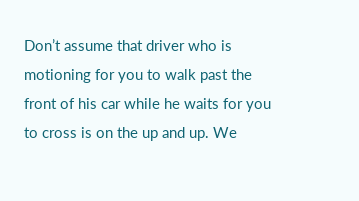Don’t assume that driver who is motioning for you to walk past the front of his car while he waits for you to cross is on the up and up. We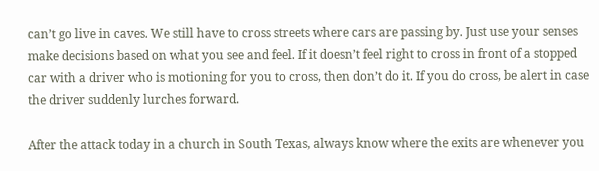can’t go live in caves. We still have to cross streets where cars are passing by. Just use your senses make decisions based on what you see and feel. If it doesn’t feel right to cross in front of a stopped car with a driver who is motioning for you to cross, then don’t do it. If you do cross, be alert in case the driver suddenly lurches forward.

After the attack today in a church in South Texas, always know where the exits are whenever you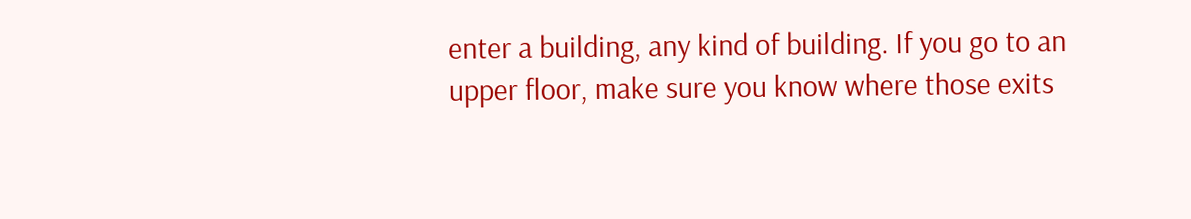enter a building, any kind of building. If you go to an upper floor, make sure you know where those exits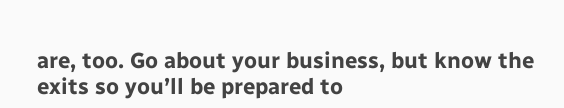are, too. Go about your business, but know the exits so you’ll be prepared to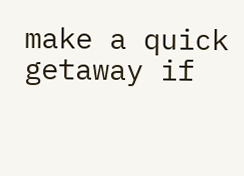make a quick getaway if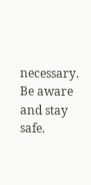necessary. Be aware and stay safe.